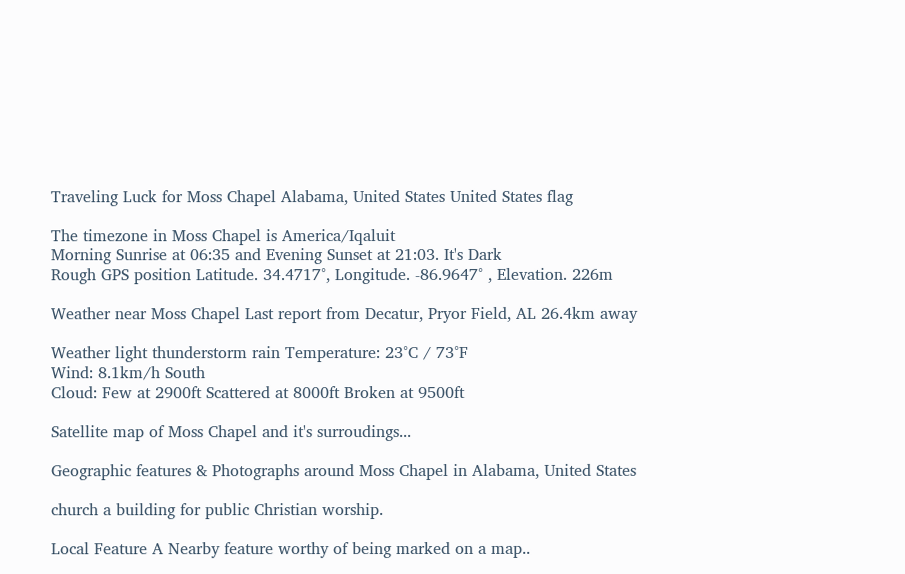Traveling Luck for Moss Chapel Alabama, United States United States flag

The timezone in Moss Chapel is America/Iqaluit
Morning Sunrise at 06:35 and Evening Sunset at 21:03. It's Dark
Rough GPS position Latitude. 34.4717°, Longitude. -86.9647° , Elevation. 226m

Weather near Moss Chapel Last report from Decatur, Pryor Field, AL 26.4km away

Weather light thunderstorm rain Temperature: 23°C / 73°F
Wind: 8.1km/h South
Cloud: Few at 2900ft Scattered at 8000ft Broken at 9500ft

Satellite map of Moss Chapel and it's surroudings...

Geographic features & Photographs around Moss Chapel in Alabama, United States

church a building for public Christian worship.

Local Feature A Nearby feature worthy of being marked on a map..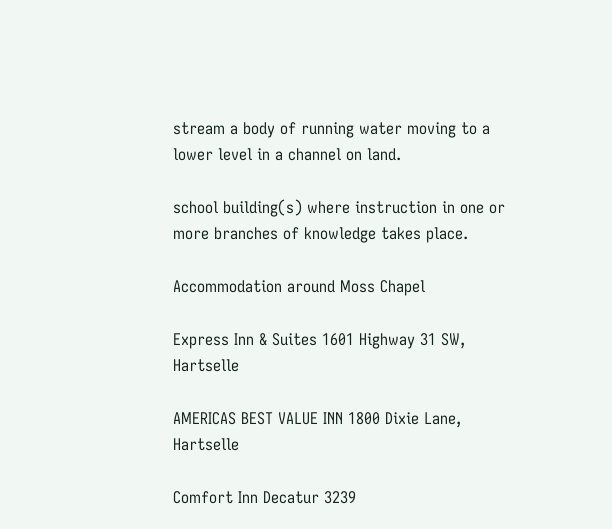stream a body of running water moving to a lower level in a channel on land.

school building(s) where instruction in one or more branches of knowledge takes place.

Accommodation around Moss Chapel

Express Inn & Suites 1601 Highway 31 SW, Hartselle

AMERICAS BEST VALUE INN 1800 Dixie Lane, Hartselle

Comfort Inn Decatur 3239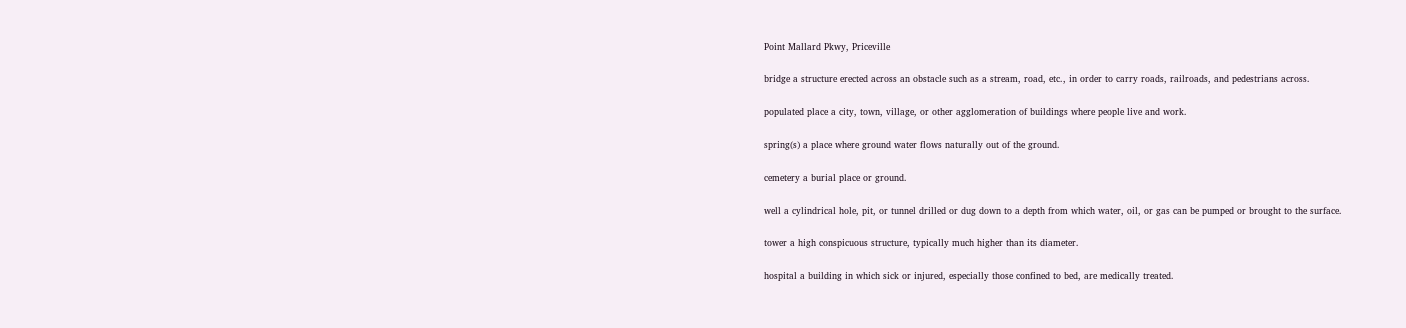Point Mallard Pkwy, Priceville

bridge a structure erected across an obstacle such as a stream, road, etc., in order to carry roads, railroads, and pedestrians across.

populated place a city, town, village, or other agglomeration of buildings where people live and work.

spring(s) a place where ground water flows naturally out of the ground.

cemetery a burial place or ground.

well a cylindrical hole, pit, or tunnel drilled or dug down to a depth from which water, oil, or gas can be pumped or brought to the surface.

tower a high conspicuous structure, typically much higher than its diameter.

hospital a building in which sick or injured, especially those confined to bed, are medically treated.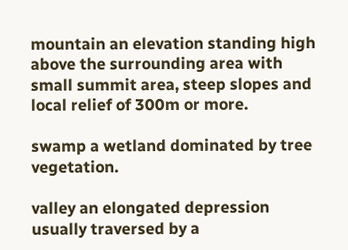mountain an elevation standing high above the surrounding area with small summit area, steep slopes and local relief of 300m or more.

swamp a wetland dominated by tree vegetation.

valley an elongated depression usually traversed by a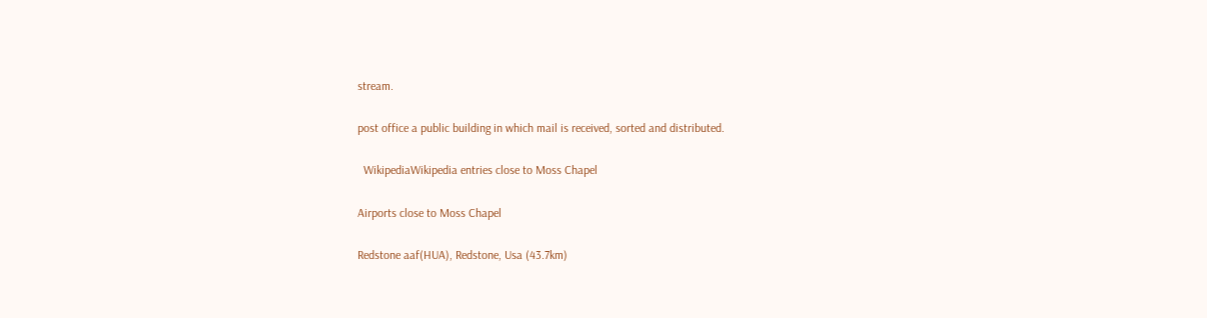stream.

post office a public building in which mail is received, sorted and distributed.

  WikipediaWikipedia entries close to Moss Chapel

Airports close to Moss Chapel

Redstone aaf(HUA), Redstone, Usa (43.7km)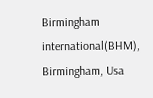Birmingham international(BHM), Birmingham, Usa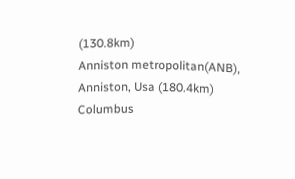(130.8km)
Anniston metropolitan(ANB), Anniston, Usa (180.4km)
Columbus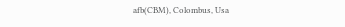afb(CBM), Colombus, Usa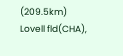(209.5km)
Lovell fld(CHA),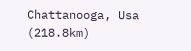Chattanooga, Usa (218.8km)